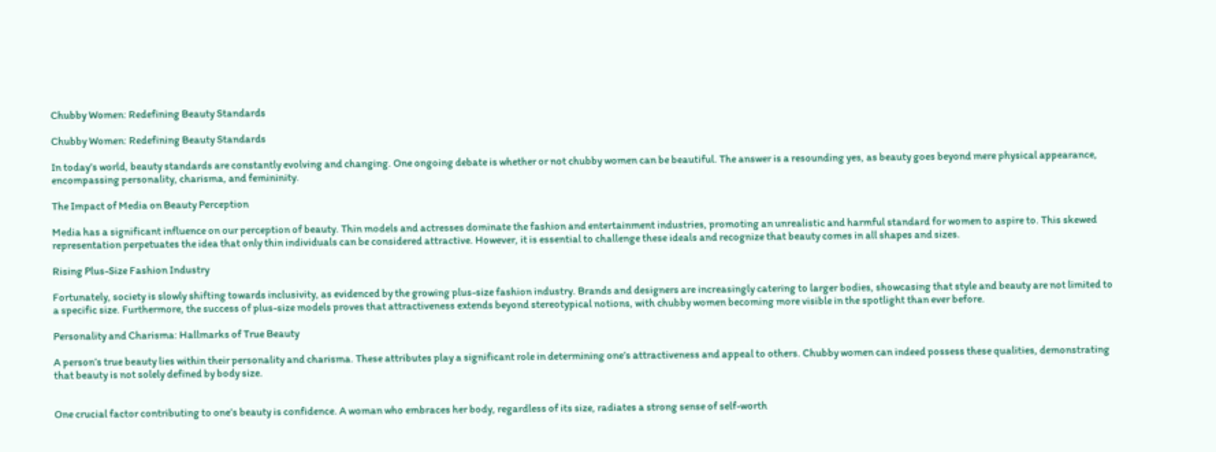Chubby Women: Redefining Beauty Standards

Chubby Women: Redefining Beauty Standards

In today’s world, beauty standards are constantly evolving and changing. One ongoing debate is whether or not chubby women can be beautiful. The answer is a resounding yes, as beauty goes beyond mere physical appearance, encompassing personality, charisma, and femininity.

The Impact of Media on Beauty Perception

Media has a significant influence on our perception of beauty. Thin models and actresses dominate the fashion and entertainment industries, promoting an unrealistic and harmful standard for women to aspire to. This skewed representation perpetuates the idea that only thin individuals can be considered attractive. However, it is essential to challenge these ideals and recognize that beauty comes in all shapes and sizes.

Rising Plus-Size Fashion Industry

Fortunately, society is slowly shifting towards inclusivity, as evidenced by the growing plus-size fashion industry. Brands and designers are increasingly catering to larger bodies, showcasing that style and beauty are not limited to a specific size. Furthermore, the success of plus-size models proves that attractiveness extends beyond stereotypical notions, with chubby women becoming more visible in the spotlight than ever before.

Personality and Charisma: Hallmarks of True Beauty

A person’s true beauty lies within their personality and charisma. These attributes play a significant role in determining one’s attractiveness and appeal to others. Chubby women can indeed possess these qualities, demonstrating that beauty is not solely defined by body size.


One crucial factor contributing to one’s beauty is confidence. A woman who embraces her body, regardless of its size, radiates a strong sense of self-worth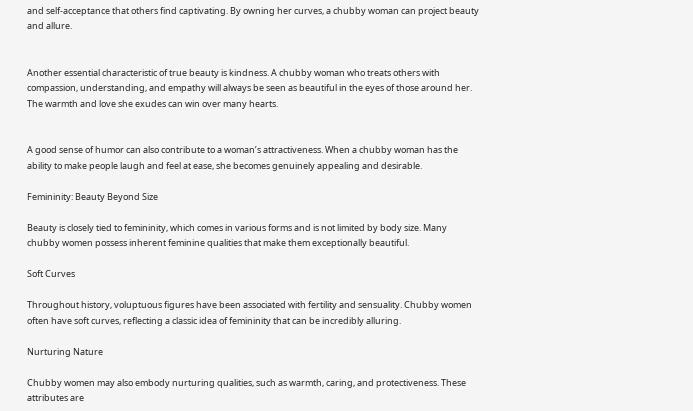and self-acceptance that others find captivating. By owning her curves, a chubby woman can project beauty and allure.


Another essential characteristic of true beauty is kindness. A chubby woman who treats others with compassion, understanding, and empathy will always be seen as beautiful in the eyes of those around her. The warmth and love she exudes can win over many hearts.


A good sense of humor can also contribute to a woman’s attractiveness. When a chubby woman has the ability to make people laugh and feel at ease, she becomes genuinely appealing and desirable.

Femininity: Beauty Beyond Size

Beauty is closely tied to femininity, which comes in various forms and is not limited by body size. Many chubby women possess inherent feminine qualities that make them exceptionally beautiful.

Soft Curves

Throughout history, voluptuous figures have been associated with fertility and sensuality. Chubby women often have soft curves, reflecting a classic idea of femininity that can be incredibly alluring.

Nurturing Nature

Chubby women may also embody nurturing qualities, such as warmth, caring, and protectiveness. These attributes are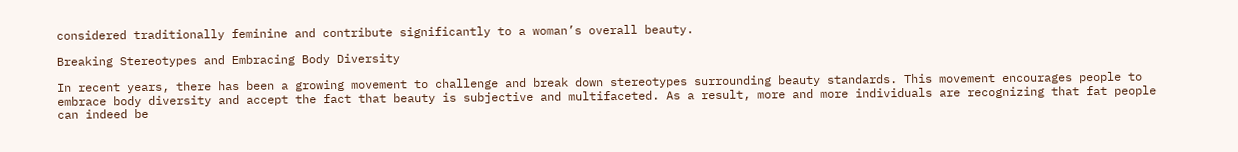considered traditionally feminine and contribute significantly to a woman’s overall beauty.

Breaking Stereotypes and Embracing Body Diversity

In recent years, there has been a growing movement to challenge and break down stereotypes surrounding beauty standards. This movement encourages people to embrace body diversity and accept the fact that beauty is subjective and multifaceted. As a result, more and more individuals are recognizing that fat people can indeed be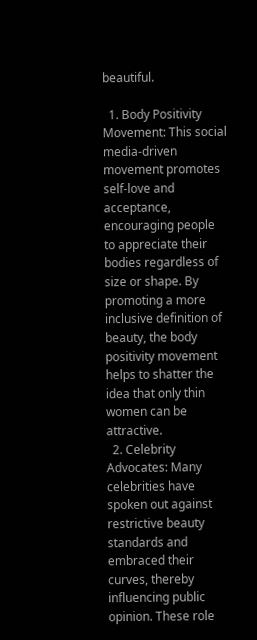beautiful.

  1. Body Positivity Movement: This social media-driven movement promotes self-love and acceptance, encouraging people to appreciate their bodies regardless of size or shape. By promoting a more inclusive definition of beauty, the body positivity movement helps to shatter the idea that only thin women can be attractive.
  2. Celebrity Advocates: Many celebrities have spoken out against restrictive beauty standards and embraced their curves, thereby influencing public opinion. These role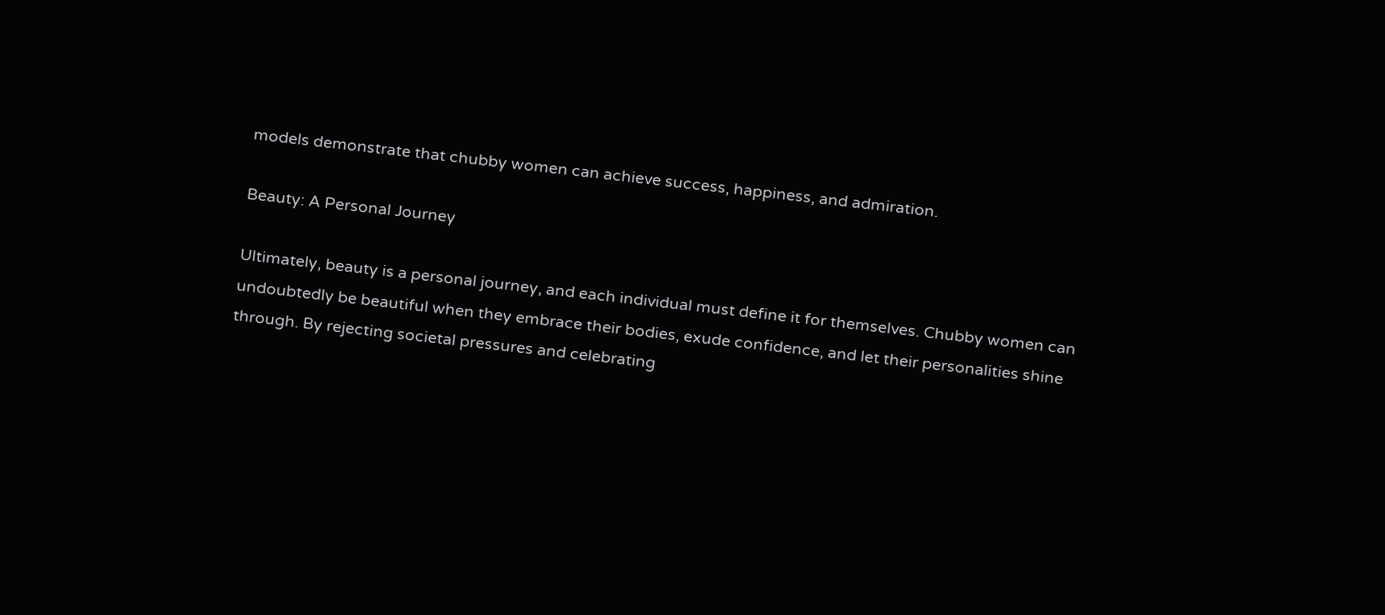models demonstrate that chubby women can achieve success, happiness, and admiration.

Beauty: A Personal Journey

Ultimately, beauty is a personal journey, and each individual must define it for themselves. Chubby women can undoubtedly be beautiful when they embrace their bodies, exude confidence, and let their personalities shine through. By rejecting societal pressures and celebrating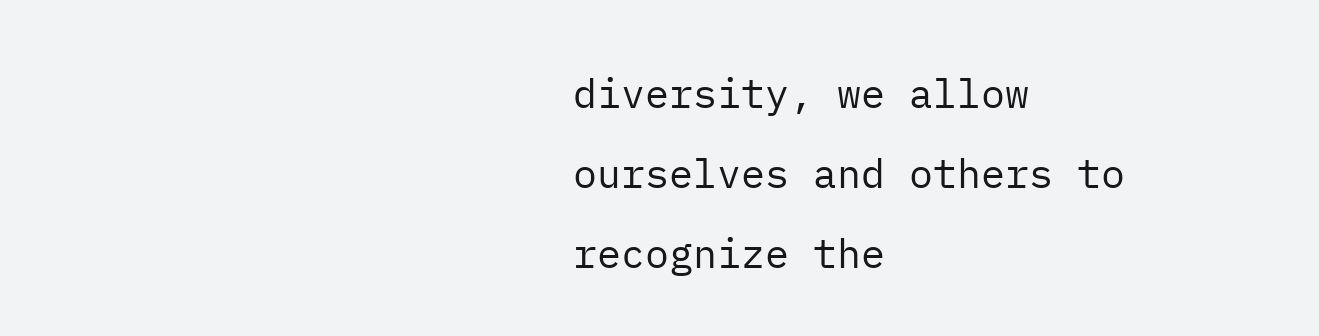diversity, we allow ourselves and others to recognize the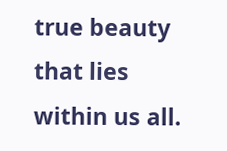true beauty that lies within us all.